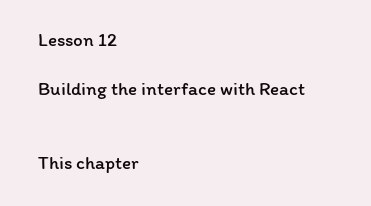Lesson 12

Building the interface with React


This chapter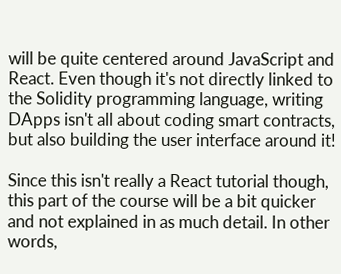will be quite centered around JavaScript and React. Even though it's not directly linked to the Solidity programming language, writing DApps isn't all about coding smart contracts, but also building the user interface around it!

Since this isn't really a React tutorial though, this part of the course will be a bit quicker and not explained in as much detail. In other words,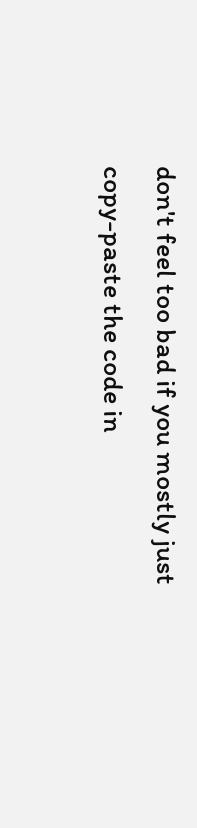don't feel too bad if you mostly just copy-paste the code in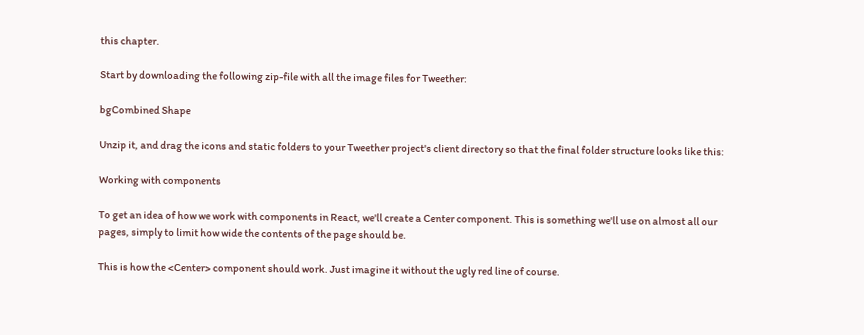this chapter.

Start by downloading the following zip-file with all the image files for Tweether:

bgCombined Shape

Unzip it, and drag the icons and static folders to your Tweether project's client directory so that the final folder structure looks like this:

Working with components

To get an idea of how we work with components in React, we'll create a Center component. This is something we'll use on almost all our pages, simply to limit how wide the contents of the page should be.

This is how the <Center> component should work. Just imagine it without the ugly red line of course.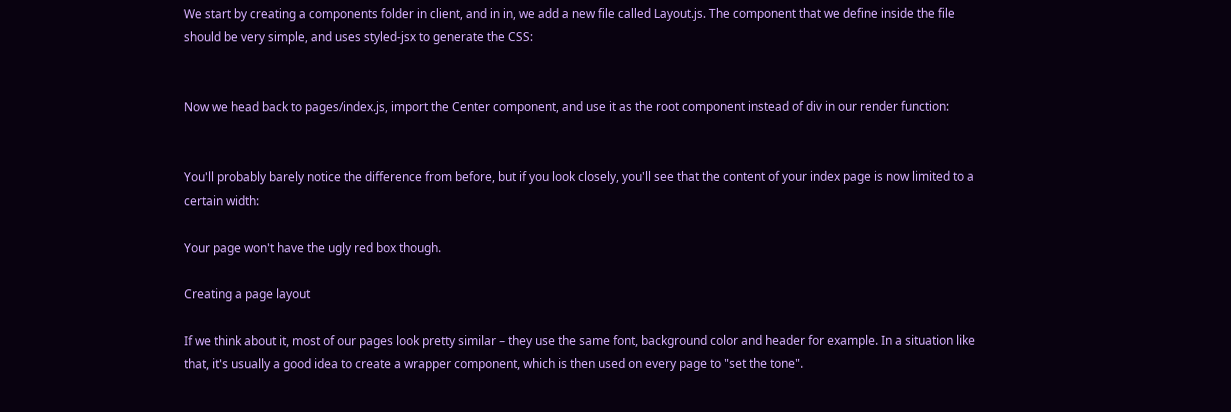We start by creating a components folder in client, and in in, we add a new file called Layout.js. The component that we define inside the file should be very simple, and uses styled-jsx to generate the CSS:


Now we head back to pages/index.js, import the Center component, and use it as the root component instead of div in our render function:


You'll probably barely notice the difference from before, but if you look closely, you'll see that the content of your index page is now limited to a certain width:

Your page won't have the ugly red box though.

Creating a page layout

If we think about it, most of our pages look pretty similar – they use the same font, background color and header for example. In a situation like that, it's usually a good idea to create a wrapper component, which is then used on every page to "set the tone".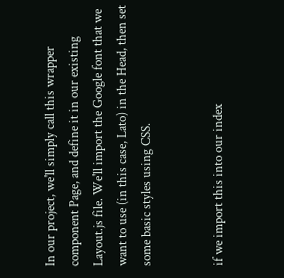In our project, we'll simply call this wrapper component Page, and define it in our existing Layout.js file. We'll import the Google font that we want to use (in this case, Lato) in the Head, then set some basic styles using CSS.


if we import this into our index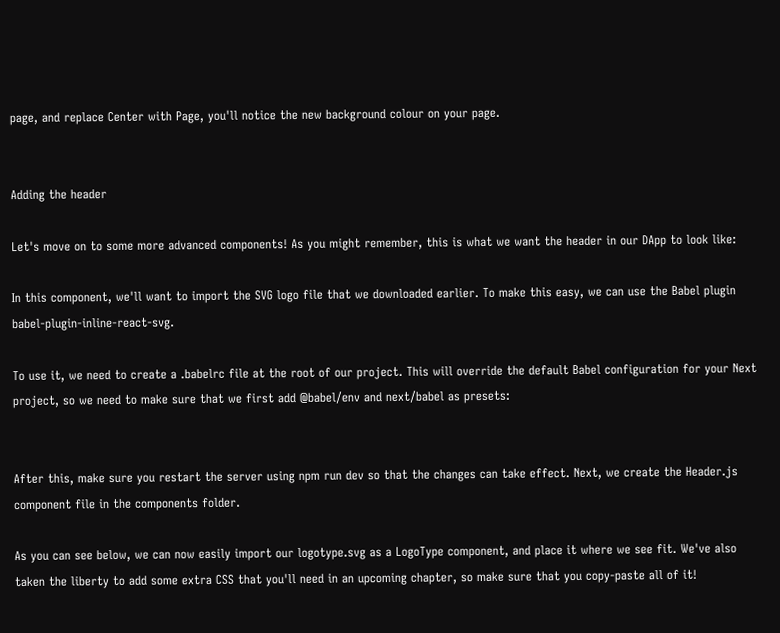page, and replace Center with Page, you'll notice the new background colour on your page.


Adding the header

Let's move on to some more advanced components! As you might remember, this is what we want the header in our DApp to look like:

In this component, we'll want to import the SVG logo file that we downloaded earlier. To make this easy, we can use the Babel plugin babel-plugin-inline-react-svg.

To use it, we need to create a .babelrc file at the root of our project. This will override the default Babel configuration for your Next project, so we need to make sure that we first add @babel/env and next/babel as presets:


After this, make sure you restart the server using npm run dev so that the changes can take effect. Next, we create the Header.js component file in the components folder.

As you can see below, we can now easily import our logotype.svg as a LogoType component, and place it where we see fit. We've also taken the liberty to add some extra CSS that you'll need in an upcoming chapter, so make sure that you copy-paste all of it!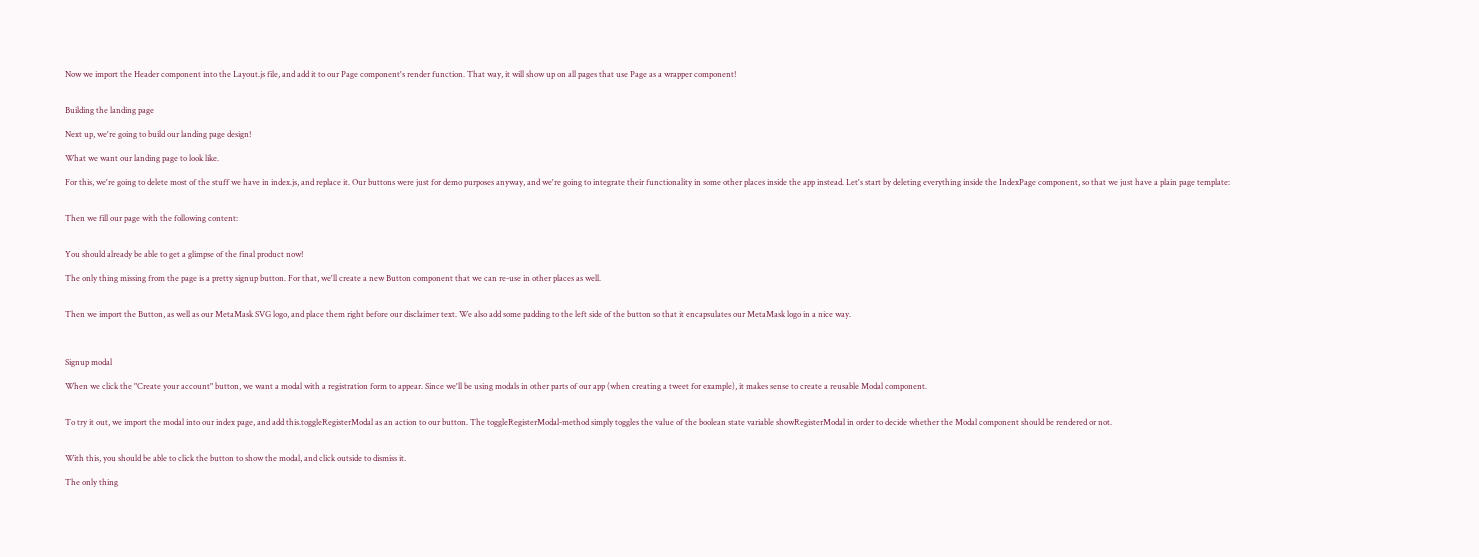Now we import the Header component into the Layout.js file, and add it to our Page component's render function. That way, it will show up on all pages that use Page as a wrapper component!


Building the landing page

Next up, we're going to build our landing page design!

What we want our landing page to look like.

For this, we're going to delete most of the stuff we have in index.js, and replace it. Our buttons were just for demo purposes anyway, and we're going to integrate their functionality in some other places inside the app instead. Let's start by deleting everything inside the IndexPage component, so that we just have a plain page template:


Then we fill our page with the following content:


You should already be able to get a glimpse of the final product now!

The only thing missing from the page is a pretty signup button. For that, we'll create a new Button component that we can re-use in other places as well.


Then we import the Button, as well as our MetaMask SVG logo, and place them right before our disclaimer text. We also add some padding to the left side of the button so that it encapsulates our MetaMask logo in a nice way.



Signup modal

When we click the "Create your account" button, we want a modal with a registration form to appear. Since we'll be using modals in other parts of our app (when creating a tweet for example), it makes sense to create a reusable Modal component.


To try it out, we import the modal into our index page, and add this.toggleRegisterModal as an action to our button. The toggleRegisterModal-method simply toggles the value of the boolean state variable showRegisterModal in order to decide whether the Modal component should be rendered or not.


With this, you should be able to click the button to show the modal, and click outside to dismiss it.

The only thing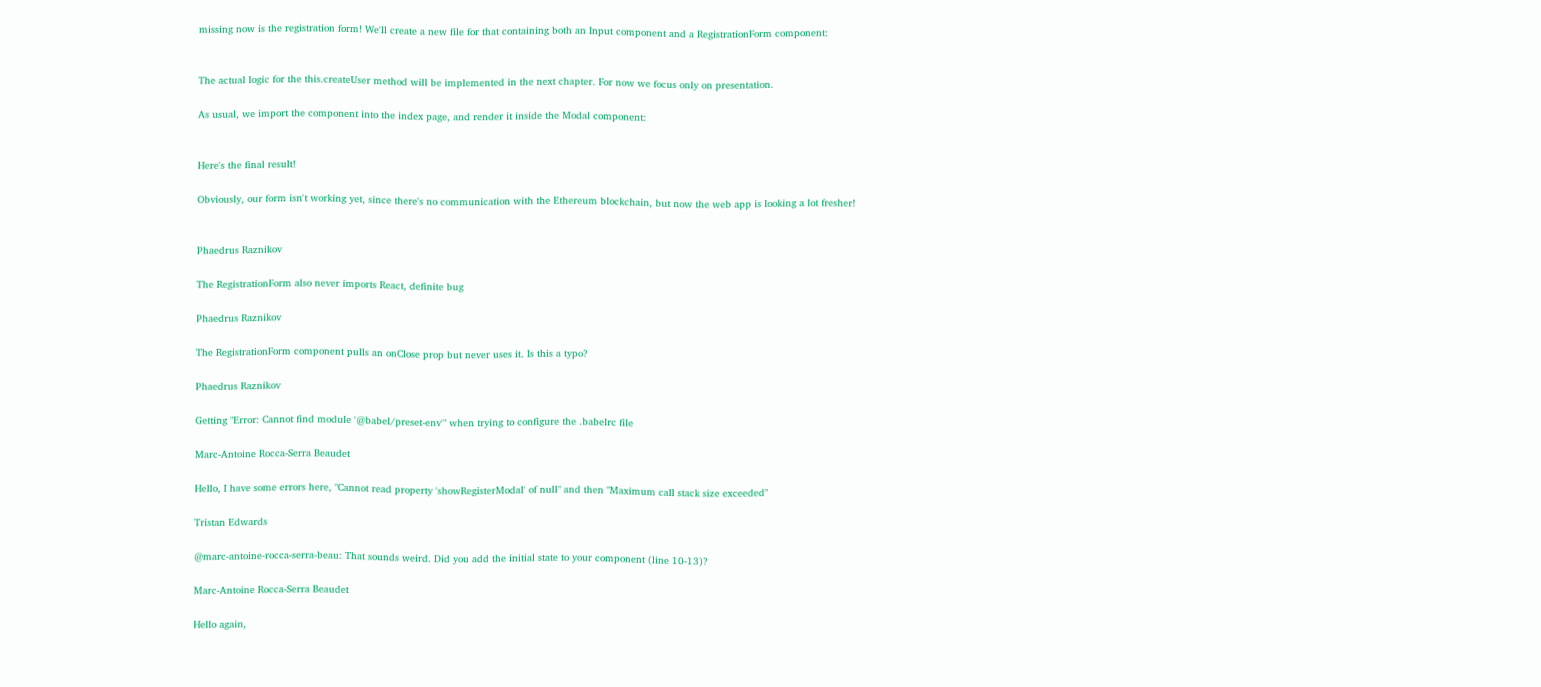missing now is the registration form! We'll create a new file for that containing both an Input component and a RegistrationForm component:


The actual logic for the this.createUser method will be implemented in the next chapter. For now we focus only on presentation.

As usual, we import the component into the index page, and render it inside the Modal component:


Here's the final result!

Obviously, our form isn't working yet, since there's no communication with the Ethereum blockchain, but now the web app is looking a lot fresher!


Phaedrus Raznikov

The RegistrationForm also never imports React, definite bug

Phaedrus Raznikov

The RegistrationForm component pulls an onClose prop but never uses it. Is this a typo?

Phaedrus Raznikov

Getting "Error: Cannot find module '@babel/preset-env'" when trying to configure the .babelrc file

Marc-Antoine Rocca-Serra Beaudet

Hello, I have some errors here, "Cannot read property 'showRegisterModal' of null" and then "Maximum call stack size exceeded"

Tristan Edwards

@marc-antoine-rocca-serra-beau: That sounds weird. Did you add the initial state to your component (line 10-13)?

Marc-Antoine Rocca-Serra Beaudet

Hello again,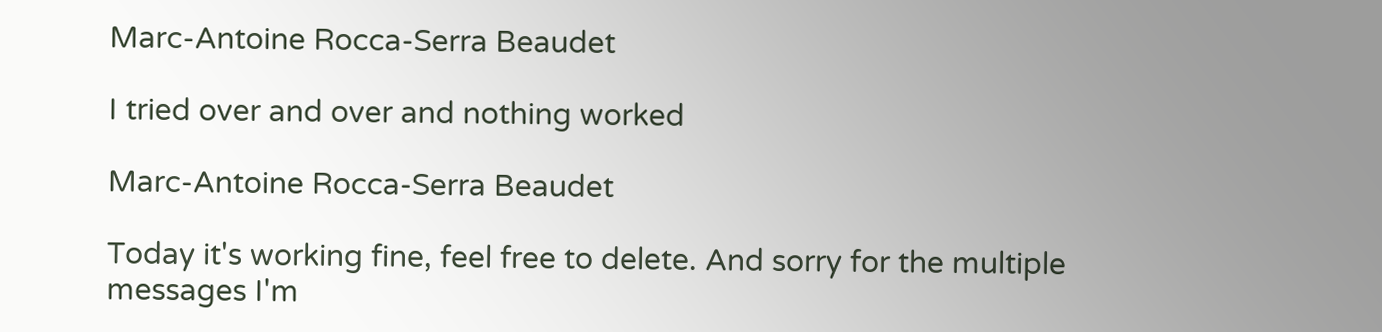Marc-Antoine Rocca-Serra Beaudet

I tried over and over and nothing worked

Marc-Antoine Rocca-Serra Beaudet

Today it's working fine, feel free to delete. And sorry for the multiple messages I'm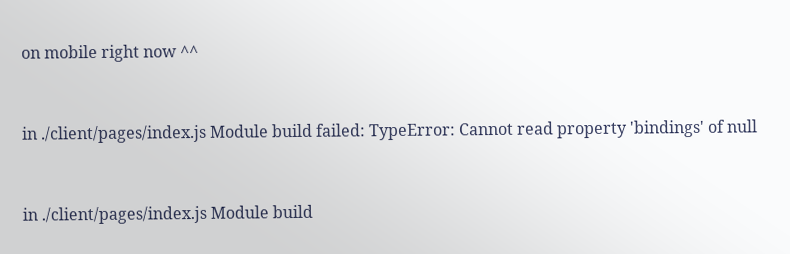on mobile right now ^^


in ./client/pages/index.js Module build failed: TypeError: Cannot read property 'bindings' of null


in ./client/pages/index.js Module build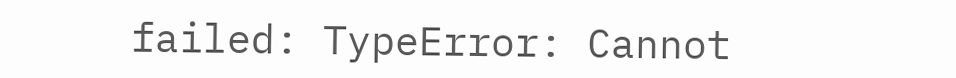failed: TypeError: Cannot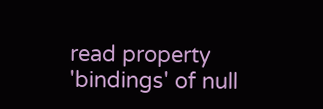read property 'bindings' of null